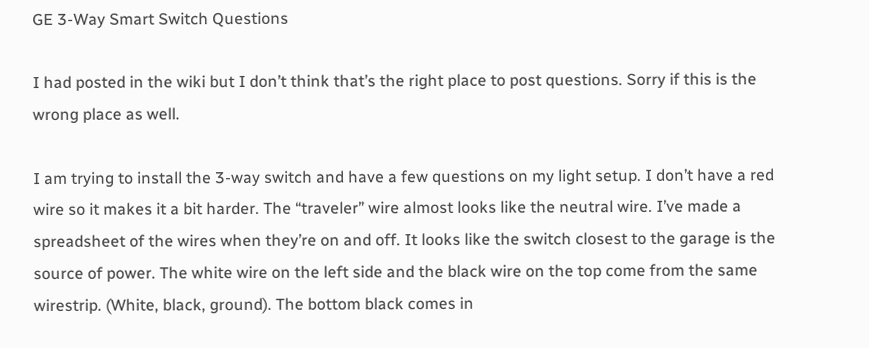GE 3-Way Smart Switch Questions

I had posted in the wiki but I don’t think that’s the right place to post questions. Sorry if this is the wrong place as well.

I am trying to install the 3-way switch and have a few questions on my light setup. I don’t have a red wire so it makes it a bit harder. The “traveler” wire almost looks like the neutral wire. I’ve made a spreadsheet of the wires when they’re on and off. It looks like the switch closest to the garage is the source of power. The white wire on the left side and the black wire on the top come from the same wirestrip. (White, black, ground). The bottom black comes in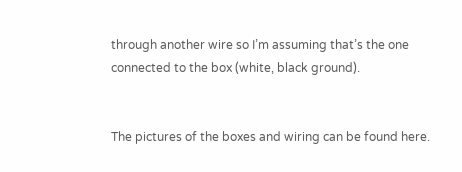through another wire so I’m assuming that’s the one connected to the box (white, black ground).


The pictures of the boxes and wiring can be found here.